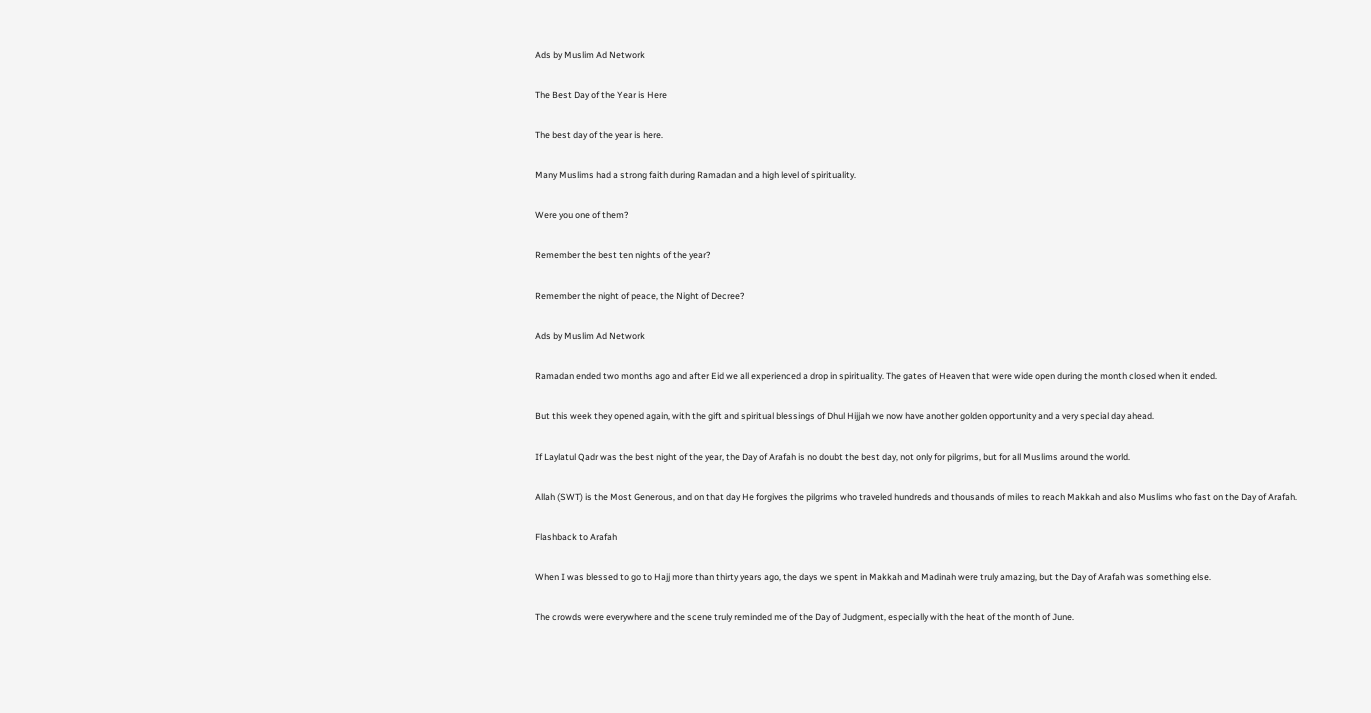Ads by Muslim Ad Network

The Best Day of the Year is Here

The best day of the year is here.

Many Muslims had a strong faith during Ramadan and a high level of spirituality.

Were you one of them?

Remember the best ten nights of the year?

Remember the night of peace, the Night of Decree?

Ads by Muslim Ad Network

Ramadan ended two months ago and after Eid we all experienced a drop in spirituality. The gates of Heaven that were wide open during the month closed when it ended.

But this week they opened again, with the gift and spiritual blessings of Dhul Hijjah we now have another golden opportunity and a very special day ahead.

If Laylatul Qadr was the best night of the year, the Day of Arafah is no doubt the best day, not only for pilgrims, but for all Muslims around the world.

Allah (SWT) is the Most Generous, and on that day He forgives the pilgrims who traveled hundreds and thousands of miles to reach Makkah and also Muslims who fast on the Day of Arafah.

Flashback to Arafah

When I was blessed to go to Hajj more than thirty years ago, the days we spent in Makkah and Madinah were truly amazing, but the Day of Arafah was something else.

The crowds were everywhere and the scene truly reminded me of the Day of Judgment, especially with the heat of the month of June.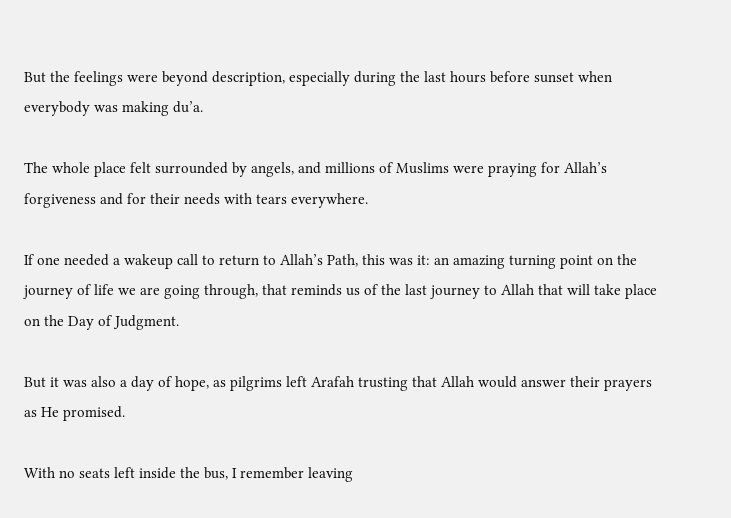But the feelings were beyond description, especially during the last hours before sunset when everybody was making du’a.

The whole place felt surrounded by angels, and millions of Muslims were praying for Allah’s forgiveness and for their needs with tears everywhere.

If one needed a wakeup call to return to Allah’s Path, this was it: an amazing turning point on the journey of life we are going through, that reminds us of the last journey to Allah that will take place on the Day of Judgment.

But it was also a day of hope, as pilgrims left Arafah trusting that Allah would answer their prayers as He promised.

With no seats left inside the bus, I remember leaving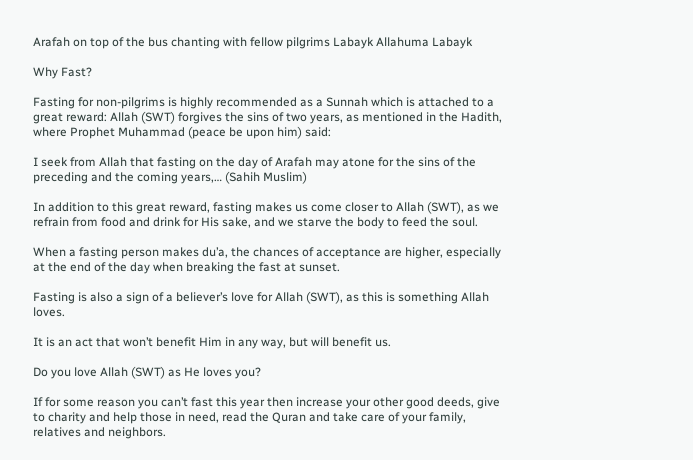Arafah on top of the bus chanting with fellow pilgrims Labayk Allahuma Labayk

Why Fast?

Fasting for non-pilgrims is highly recommended as a Sunnah which is attached to a great reward: Allah (SWT) forgives the sins of two years, as mentioned in the Hadith, where Prophet Muhammad (peace be upon him) said:

I seek from Allah that fasting on the day of Arafah may atone for the sins of the preceding and the coming years,… (Sahih Muslim)

In addition to this great reward, fasting makes us come closer to Allah (SWT), as we refrain from food and drink for His sake, and we starve the body to feed the soul.

When a fasting person makes du’a, the chances of acceptance are higher, especially at the end of the day when breaking the fast at sunset.

Fasting is also a sign of a believer’s love for Allah (SWT), as this is something Allah loves.

It is an act that won’t benefit Him in any way, but will benefit us.

Do you love Allah (SWT) as He loves you?

If for some reason you can’t fast this year then increase your other good deeds, give to charity and help those in need, read the Quran and take care of your family, relatives and neighbors.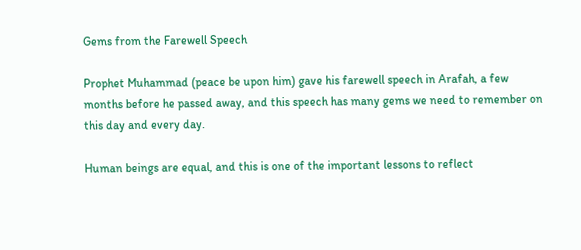Gems from the Farewell Speech

Prophet Muhammad (peace be upon him) gave his farewell speech in Arafah, a few months before he passed away, and this speech has many gems we need to remember on this day and every day.

Human beings are equal, and this is one of the important lessons to reflect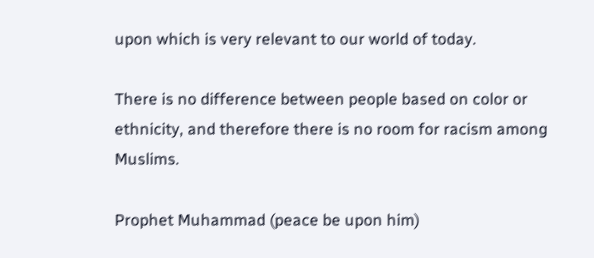upon which is very relevant to our world of today.

There is no difference between people based on color or ethnicity, and therefore there is no room for racism among Muslims.

Prophet Muhammad (peace be upon him)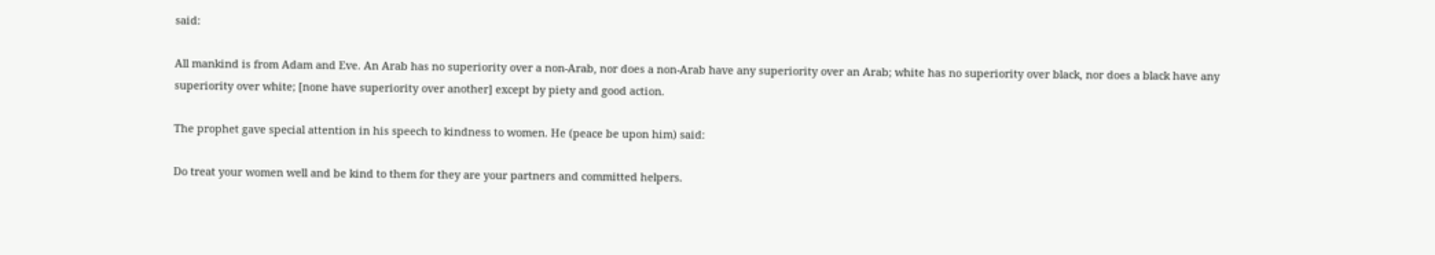said:

All mankind is from Adam and Eve. An Arab has no superiority over a non-Arab, nor does a non-Arab have any superiority over an Arab; white has no superiority over black, nor does a black have any superiority over white; [none have superiority over another] except by piety and good action.

The prophet gave special attention in his speech to kindness to women. He (peace be upon him) said:

Do treat your women well and be kind to them for they are your partners and committed helpers.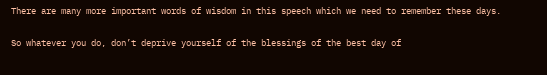There are many more important words of wisdom in this speech which we need to remember these days.

So whatever you do, don’t deprive yourself of the blessings of the best day of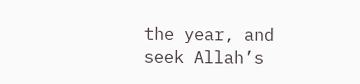the year, and seek Allah’s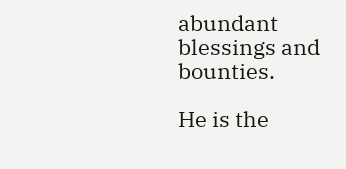abundant blessings and bounties.

He is the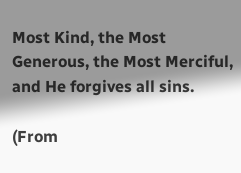Most Kind, the Most Generous, the Most Merciful, and He forgives all sins.

(From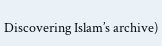Discovering Islam’s archive)